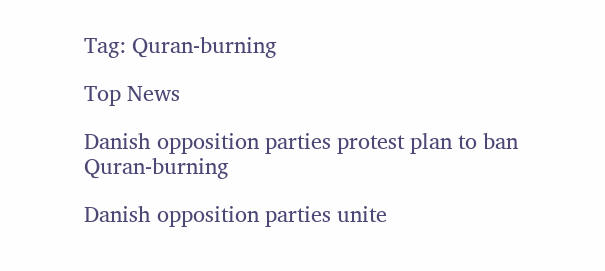Tag: Quran-burning

Top News

Danish opposition parties protest plan to ban Quran-burning

Danish opposition parties unite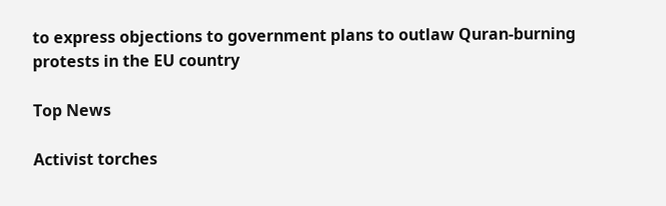to express objections to government plans to outlaw Quran-burning protests in the EU country

Top News

Activist torches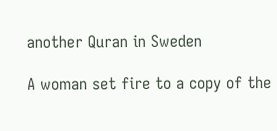another Quran in Sweden

A woman set fire to a copy of the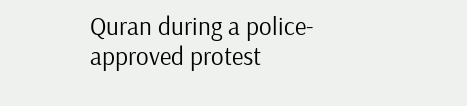Quran during a police-approved protest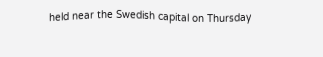held near the Swedish capital on Thursday